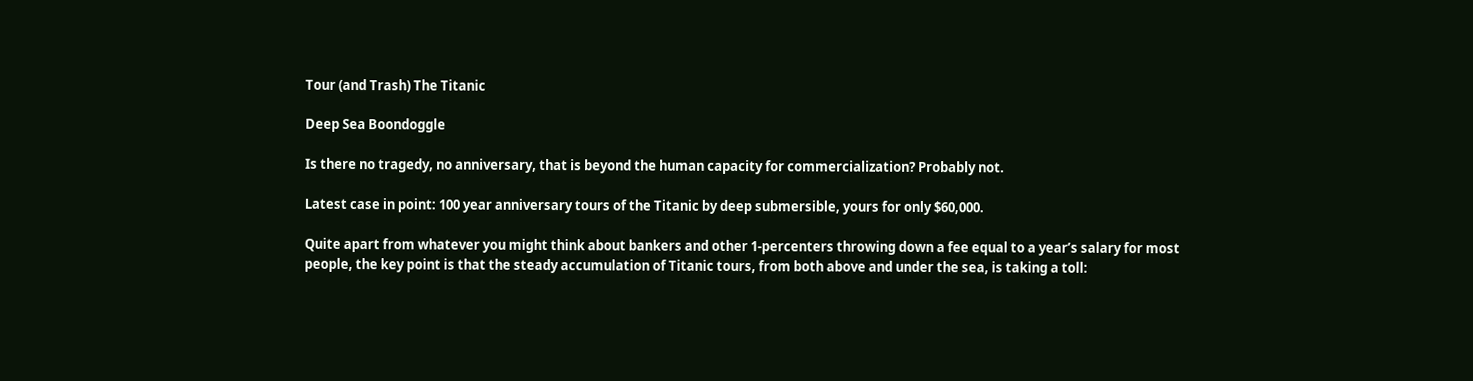Tour (and Trash) The Titanic

Deep Sea Boondoggle

Is there no tragedy, no anniversary, that is beyond the human capacity for commercialization? Probably not.

Latest case in point: 100 year anniversary tours of the Titanic by deep submersible, yours for only $60,000.

Quite apart from whatever you might think about bankers and other 1-percenters throwing down a fee equal to a year’s salary for most people, the key point is that the steady accumulation of Titanic tours, from both above and under the sea, is taking a toll: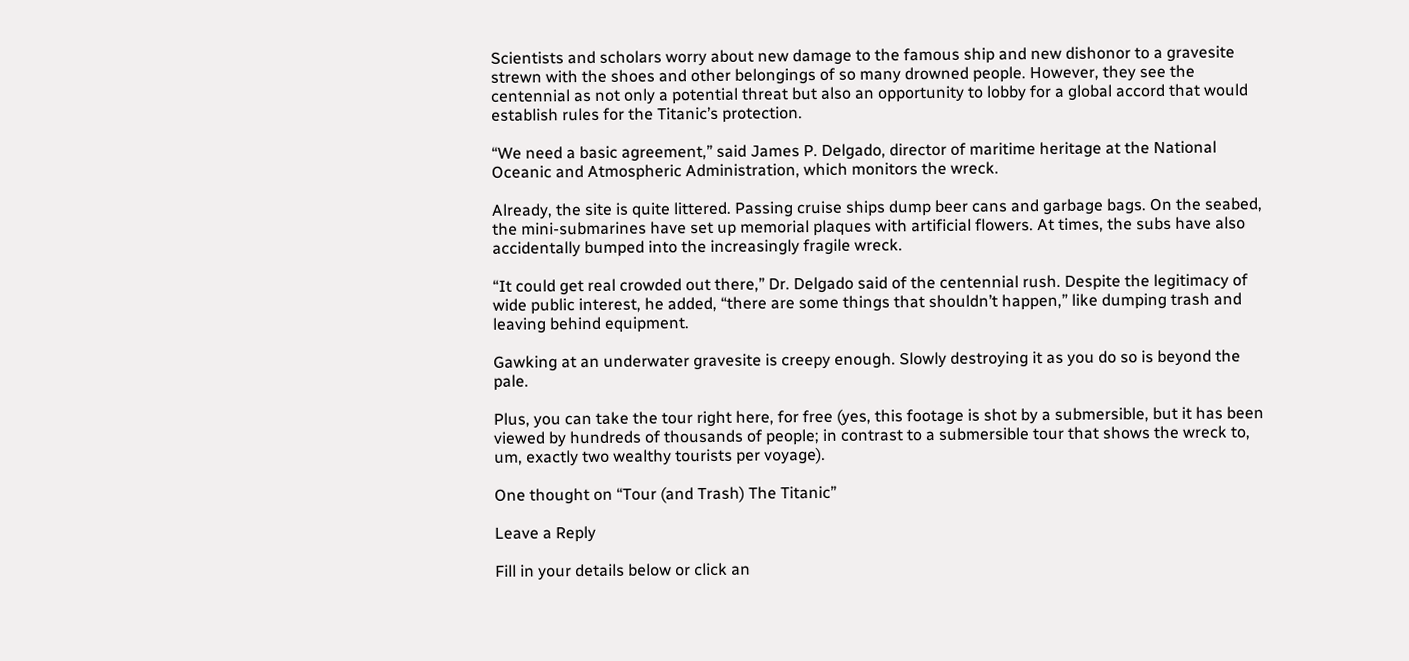Scientists and scholars worry about new damage to the famous ship and new dishonor to a gravesite strewn with the shoes and other belongings of so many drowned people. However, they see the centennial as not only a potential threat but also an opportunity to lobby for a global accord that would establish rules for the Titanic’s protection.

“We need a basic agreement,” said James P. Delgado, director of maritime heritage at the National Oceanic and Atmospheric Administration, which monitors the wreck.

Already, the site is quite littered. Passing cruise ships dump beer cans and garbage bags. On the seabed, the mini-submarines have set up memorial plaques with artificial flowers. At times, the subs have also accidentally bumped into the increasingly fragile wreck.

“It could get real crowded out there,” Dr. Delgado said of the centennial rush. Despite the legitimacy of wide public interest, he added, “there are some things that shouldn’t happen,” like dumping trash and leaving behind equipment.

Gawking at an underwater gravesite is creepy enough. Slowly destroying it as you do so is beyond the pale.

Plus, you can take the tour right here, for free (yes, this footage is shot by a submersible, but it has been viewed by hundreds of thousands of people; in contrast to a submersible tour that shows the wreck to, um, exactly two wealthy tourists per voyage).

One thought on “Tour (and Trash) The Titanic”

Leave a Reply

Fill in your details below or click an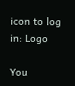icon to log in: Logo

You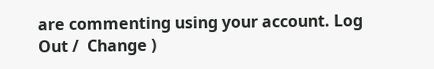are commenting using your account. Log Out /  Change )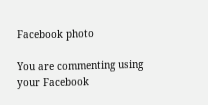Facebook photo

You are commenting using your Facebook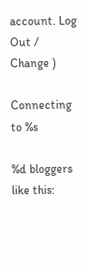account. Log Out /  Change )

Connecting to %s

%d bloggers like this: